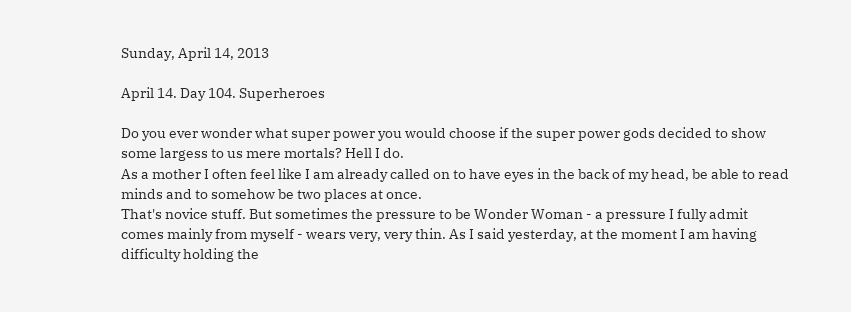Sunday, April 14, 2013

April 14. Day 104. Superheroes

Do you ever wonder what super power you would choose if the super power gods decided to show some largess to us mere mortals? Hell I do.
As a mother I often feel like I am already called on to have eyes in the back of my head, be able to read minds and to somehow be two places at once.
That's novice stuff. But sometimes the pressure to be Wonder Woman - a pressure I fully admit comes mainly from myself - wears very, very thin. As I said yesterday, at the moment I am having difficulty holding the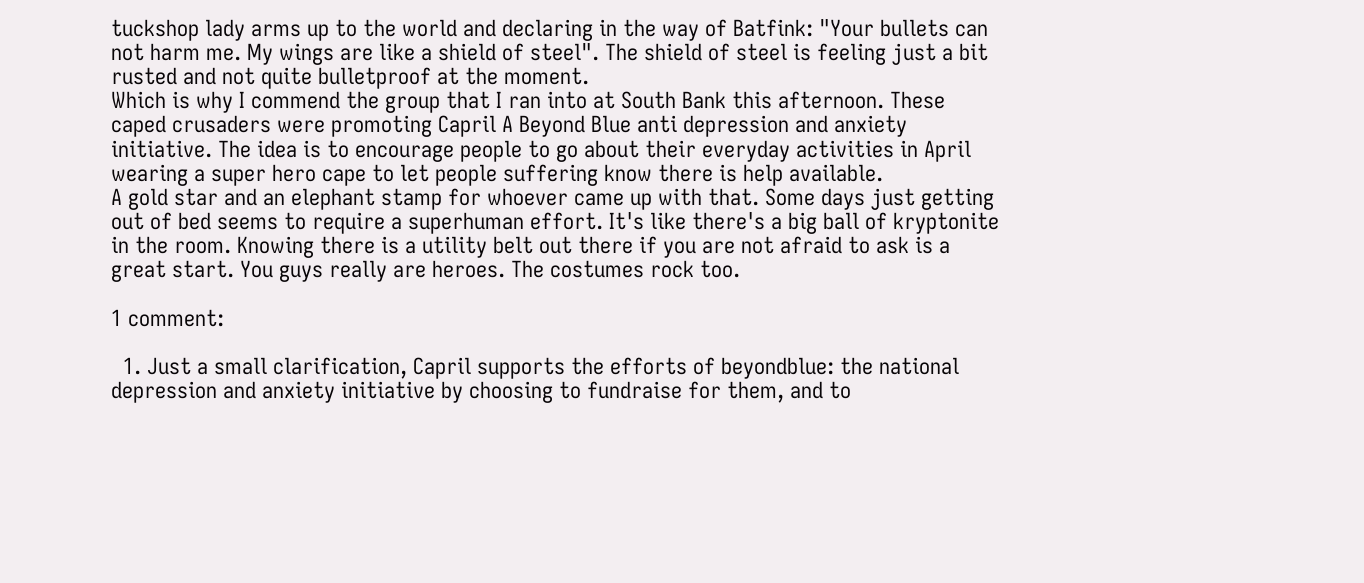tuckshop lady arms up to the world and declaring in the way of Batfink: "Your bullets can not harm me. My wings are like a shield of steel". The shield of steel is feeling just a bit rusted and not quite bulletproof at the moment.
Which is why I commend the group that I ran into at South Bank this afternoon. These caped crusaders were promoting Capril A Beyond Blue anti depression and anxiety initiative. The idea is to encourage people to go about their everyday activities in April wearing a super hero cape to let people suffering know there is help available.
A gold star and an elephant stamp for whoever came up with that. Some days just getting out of bed seems to require a superhuman effort. It's like there's a big ball of kryptonite in the room. Knowing there is a utility belt out there if you are not afraid to ask is a great start. You guys really are heroes. The costumes rock too.

1 comment:

  1. Just a small clarification, Capril supports the efforts of beyondblue: the national depression and anxiety initiative by choosing to fundraise for them, and to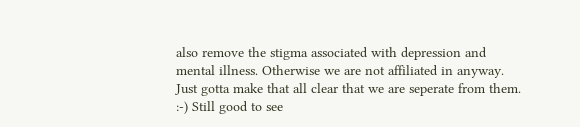also remove the stigma associated with depression and mental illness. Otherwise we are not affiliated in anyway. Just gotta make that all clear that we are seperate from them. :-) Still good to see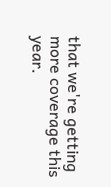that we're getting more coverage this year.